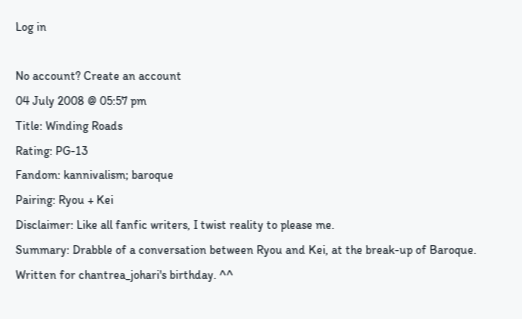Log in

No account? Create an account
04 July 2008 @ 05:57 pm
Title: Winding Roads
Rating: PG-13
Fandom: kannivalism; baroque
Pairing: Ryou + Kei
Disclaimer: Like all fanfic writers, I twist reality to please me.
Summary: Drabble of a conversation between Ryou and Kei, at the break-up of Baroque. Written for chantrea_johari's birthday. ^^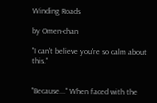Winding Roads

by Omen-chan

"I can't believe you're so calm about this."


"Because..." When faced with the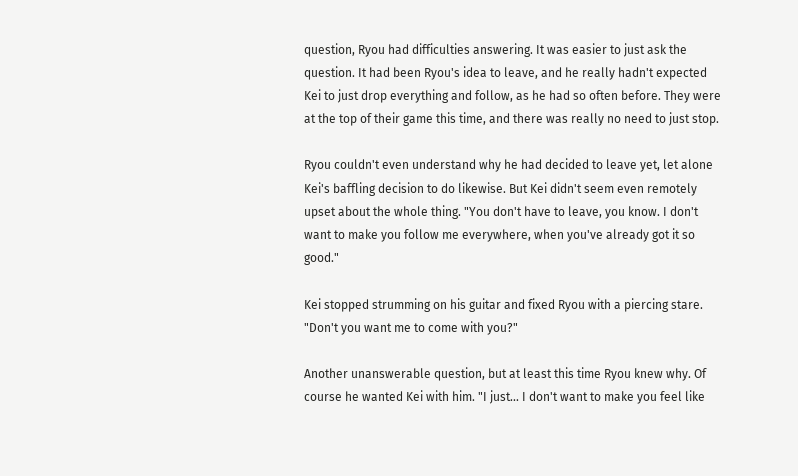question, Ryou had difficulties answering. It was easier to just ask the question. It had been Ryou's idea to leave, and he really hadn't expected Kei to just drop everything and follow, as he had so often before. They were at the top of their game this time, and there was really no need to just stop.

Ryou couldn't even understand why he had decided to leave yet, let alone Kei's baffling decision to do likewise. But Kei didn't seem even remotely upset about the whole thing. "You don't have to leave, you know. I don't want to make you follow me everywhere, when you've already got it so good."

Kei stopped strumming on his guitar and fixed Ryou with a piercing stare. "Don't you want me to come with you?"

Another unanswerable question, but at least this time Ryou knew why. Of course he wanted Kei with him. "I just... I don't want to make you feel like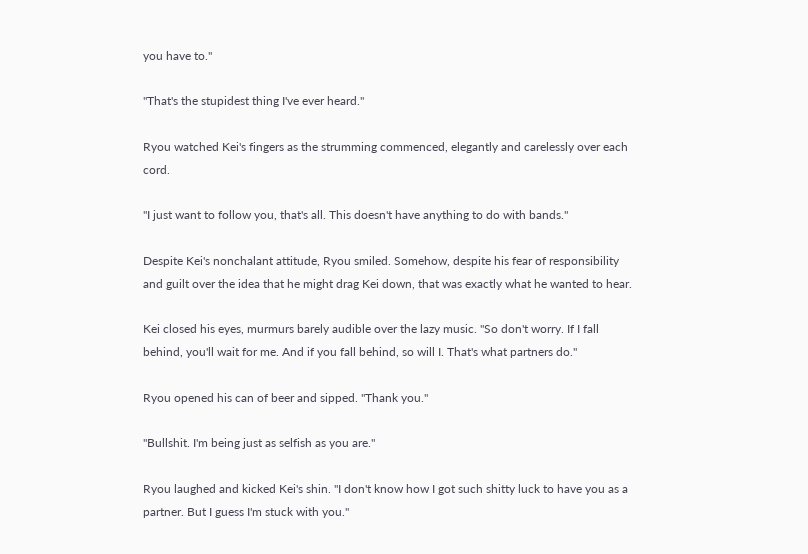you have to."

"That's the stupidest thing I've ever heard."

Ryou watched Kei's fingers as the strumming commenced, elegantly and carelessly over each cord.

"I just want to follow you, that's all. This doesn't have anything to do with bands."

Despite Kei's nonchalant attitude, Ryou smiled. Somehow, despite his fear of responsibility and guilt over the idea that he might drag Kei down, that was exactly what he wanted to hear.

Kei closed his eyes, murmurs barely audible over the lazy music. "So don't worry. If I fall behind, you'll wait for me. And if you fall behind, so will I. That's what partners do."

Ryou opened his can of beer and sipped. "Thank you."

"Bullshit. I'm being just as selfish as you are."

Ryou laughed and kicked Kei's shin. "I don't know how I got such shitty luck to have you as a partner. But I guess I'm stuck with you."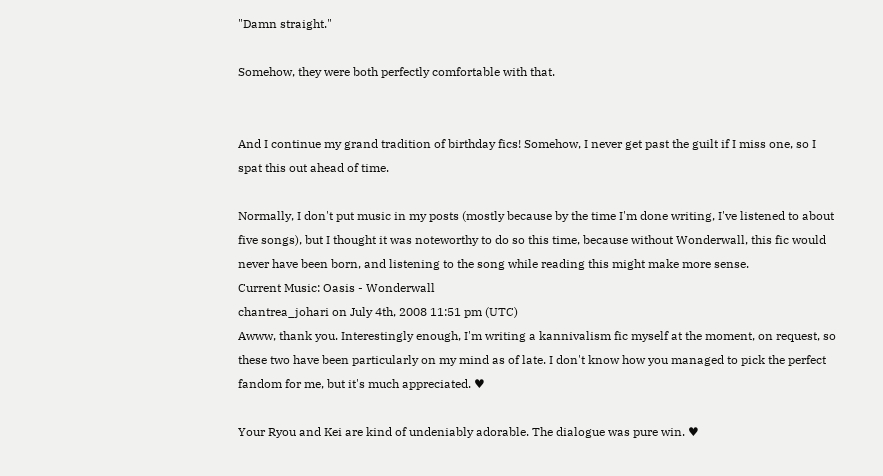"Damn straight."

Somehow, they were both perfectly comfortable with that.


And I continue my grand tradition of birthday fics! Somehow, I never get past the guilt if I miss one, so I spat this out ahead of time.

Normally, I don't put music in my posts (mostly because by the time I'm done writing, I've listened to about five songs), but I thought it was noteworthy to do so this time, because without Wonderwall, this fic would never have been born, and listening to the song while reading this might make more sense.
Current Music: Oasis - Wonderwall
chantrea_johari on July 4th, 2008 11:51 pm (UTC)
Awww, thank you. Interestingly enough, I'm writing a kannivalism fic myself at the moment, on request, so these two have been particularly on my mind as of late. I don't know how you managed to pick the perfect fandom for me, but it's much appreciated. ♥

Your Ryou and Kei are kind of undeniably adorable. The dialogue was pure win. ♥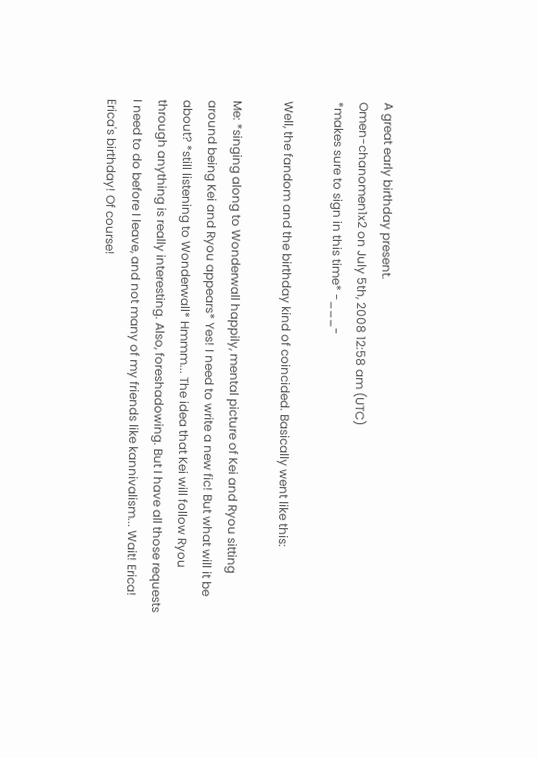A great early birthday present.
Omen-chanomen1x2 on July 5th, 2008 12:58 am (UTC)
*makes sure to sign in this time* -___-

Well, the fandom and the birthday kind of coincided. Basically went like this:

Me: *singing along to Wonderwall happily, mental picture of Kei and Ryou sitting around being Kei and Ryou appears* Yes! I need to write a new fic! But what will it be about? *still listening to Wonderwall* Hmmm... The idea that Kei will follow Ryou through anything is really interesting. Also, foreshadowing. But I have all those requests I need to do before I leave, and not many of my friends like kannivalism... Wait! Erica! Erica's birthday! Of course!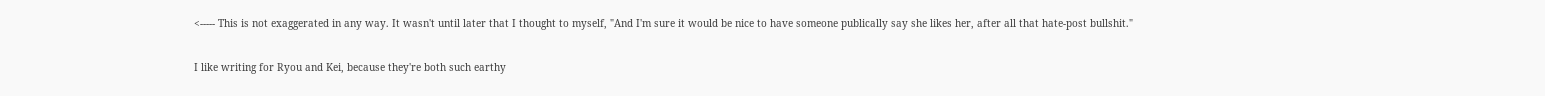<----- This is not exaggerated in any way. It wasn't until later that I thought to myself, "And I'm sure it would be nice to have someone publically say she likes her, after all that hate-post bullshit."

I like writing for Ryou and Kei, because they're both such earthy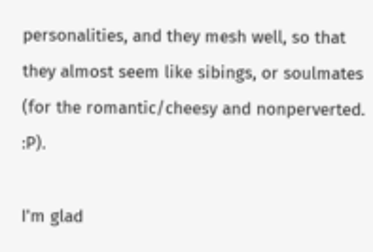personalities, and they mesh well, so that they almost seem like sibings, or soulmates (for the romantic/cheesy and nonperverted. :P).

I'm glad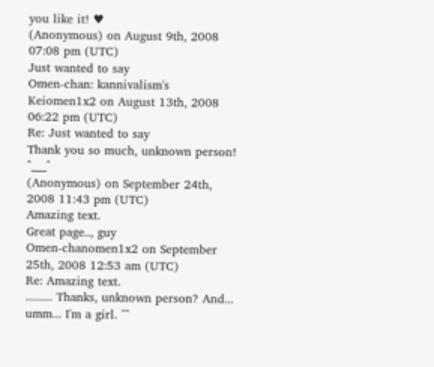you like it! ♥
(Anonymous) on August 9th, 2008 07:08 pm (UTC)
Just wanted to say
Omen-chan: kannivalism's Keiomen1x2 on August 13th, 2008 06:22 pm (UTC)
Re: Just wanted to say
Thank you so much, unknown person! ^___^
(Anonymous) on September 24th, 2008 11:43 pm (UTC)
Amazing text.
Great page.., guy
Omen-chanomen1x2 on September 25th, 2008 12:53 am (UTC)
Re: Amazing text.
......... Thanks, unknown person? And... umm... I'm a girl. ^^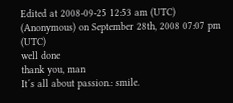Edited at 2008-09-25 12:53 am (UTC)
(Anonymous) on September 28th, 2008 07:07 pm (UTC)
well done
thank you, man
It´s all about passion.: smile.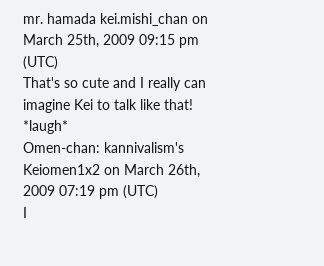mr. hamada kei.mishi_chan on March 25th, 2009 09:15 pm (UTC)
That's so cute and I really can imagine Kei to talk like that! *laugh*
Omen-chan: kannivalism's Keiomen1x2 on March 26th, 2009 07:19 pm (UTC)
I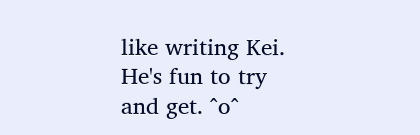like writing Kei. He's fun to try and get. ^o^